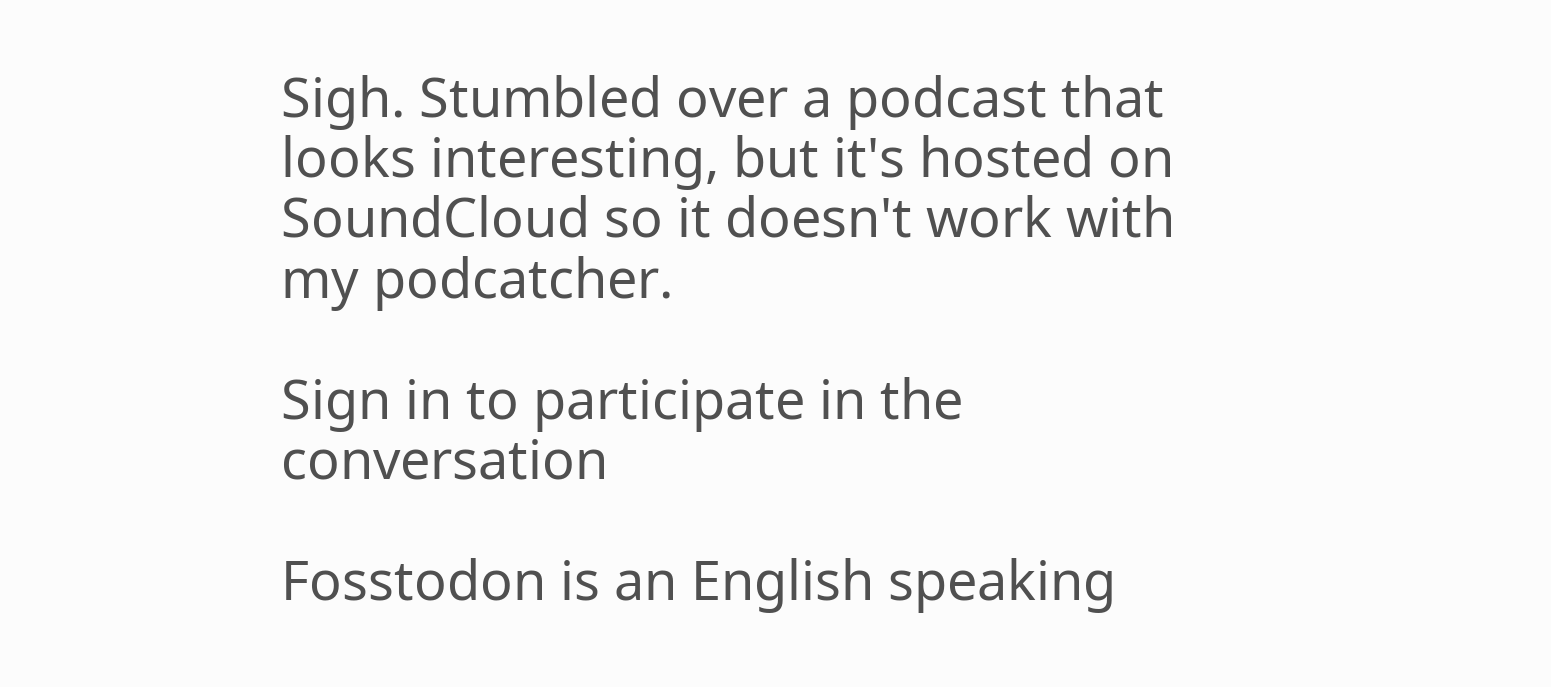Sigh. Stumbled over a podcast that looks interesting, but it's hosted on SoundCloud so it doesn't work with my podcatcher.

Sign in to participate in the conversation

Fosstodon is an English speaking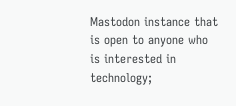Mastodon instance that is open to anyone who is interested in technology;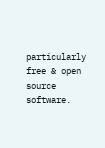particularly free & open source software.